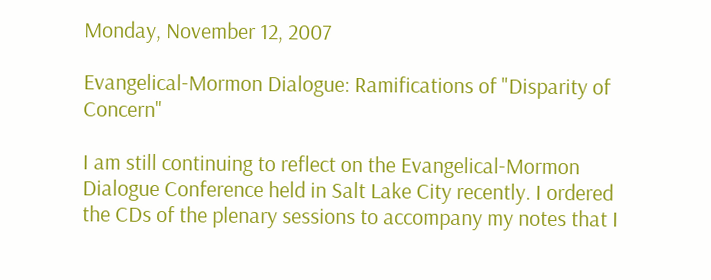Monday, November 12, 2007

Evangelical-Mormon Dialogue: Ramifications of "Disparity of Concern"

I am still continuing to reflect on the Evangelical-Mormon Dialogue Conference held in Salt Lake City recently. I ordered the CDs of the plenary sessions to accompany my notes that I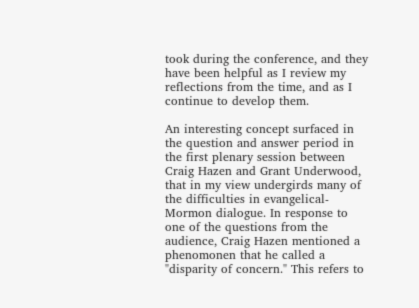took during the conference, and they have been helpful as I review my reflections from the time, and as I continue to develop them.

An interesting concept surfaced in the question and answer period in the first plenary session between Craig Hazen and Grant Underwood, that in my view undergirds many of the difficulties in evangelical-Mormon dialogue. In response to one of the questions from the audience, Craig Hazen mentioned a phenomonen that he called a "disparity of concern." This refers to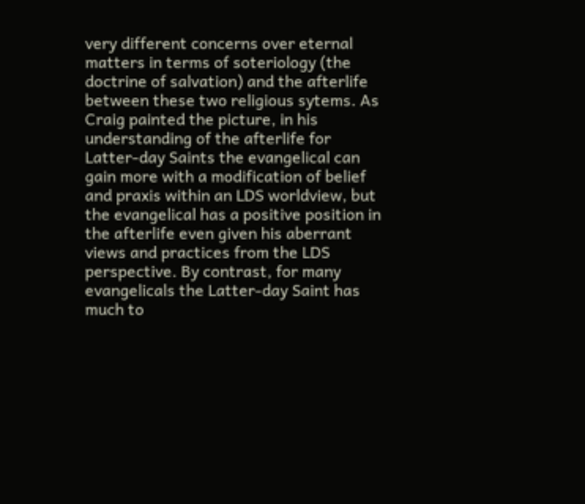very different concerns over eternal matters in terms of soteriology (the doctrine of salvation) and the afterlife between these two religious sytems. As Craig painted the picture, in his understanding of the afterlife for Latter-day Saints the evangelical can gain more with a modification of belief and praxis within an LDS worldview, but the evangelical has a positive position in the afterlife even given his aberrant views and practices from the LDS perspective. By contrast, for many evangelicals the Latter-day Saint has much to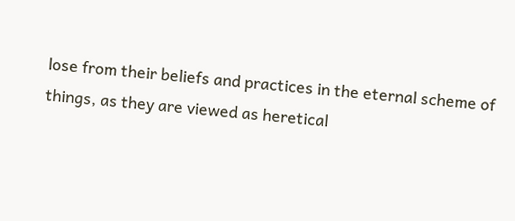lose from their beliefs and practices in the eternal scheme of things, as they are viewed as heretical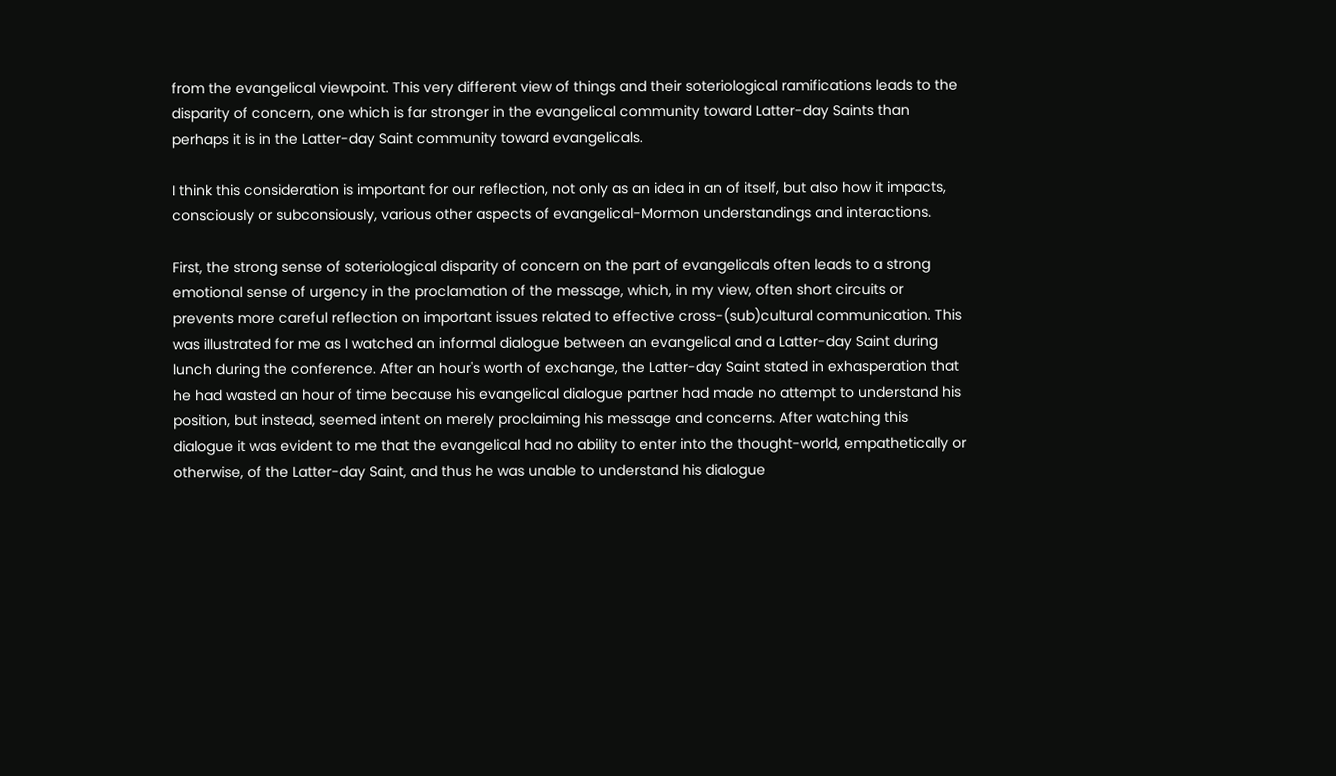from the evangelical viewpoint. This very different view of things and their soteriological ramifications leads to the disparity of concern, one which is far stronger in the evangelical community toward Latter-day Saints than perhaps it is in the Latter-day Saint community toward evangelicals.

I think this consideration is important for our reflection, not only as an idea in an of itself, but also how it impacts, consciously or subconsiously, various other aspects of evangelical-Mormon understandings and interactions.

First, the strong sense of soteriological disparity of concern on the part of evangelicals often leads to a strong emotional sense of urgency in the proclamation of the message, which, in my view, often short circuits or prevents more careful reflection on important issues related to effective cross-(sub)cultural communication. This was illustrated for me as I watched an informal dialogue between an evangelical and a Latter-day Saint during lunch during the conference. After an hour's worth of exchange, the Latter-day Saint stated in exhasperation that he had wasted an hour of time because his evangelical dialogue partner had made no attempt to understand his position, but instead, seemed intent on merely proclaiming his message and concerns. After watching this dialogue it was evident to me that the evangelical had no ability to enter into the thought-world, empathetically or otherwise, of the Latter-day Saint, and thus he was unable to understand his dialogue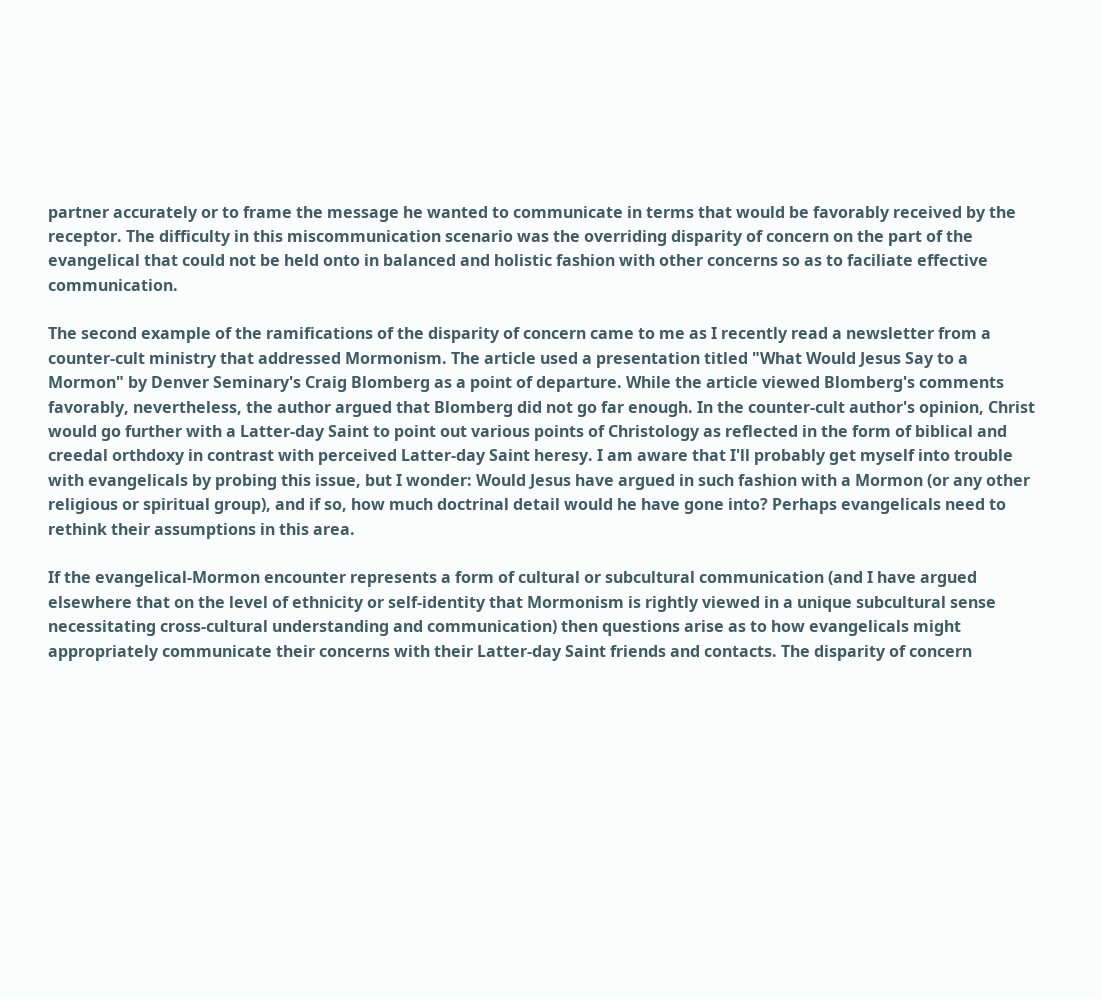partner accurately or to frame the message he wanted to communicate in terms that would be favorably received by the receptor. The difficulty in this miscommunication scenario was the overriding disparity of concern on the part of the evangelical that could not be held onto in balanced and holistic fashion with other concerns so as to faciliate effective communication.

The second example of the ramifications of the disparity of concern came to me as I recently read a newsletter from a counter-cult ministry that addressed Mormonism. The article used a presentation titled "What Would Jesus Say to a Mormon" by Denver Seminary's Craig Blomberg as a point of departure. While the article viewed Blomberg's comments favorably, nevertheless, the author argued that Blomberg did not go far enough. In the counter-cult author's opinion, Christ would go further with a Latter-day Saint to point out various points of Christology as reflected in the form of biblical and creedal orthdoxy in contrast with perceived Latter-day Saint heresy. I am aware that I'll probably get myself into trouble with evangelicals by probing this issue, but I wonder: Would Jesus have argued in such fashion with a Mormon (or any other religious or spiritual group), and if so, how much doctrinal detail would he have gone into? Perhaps evangelicals need to rethink their assumptions in this area.

If the evangelical-Mormon encounter represents a form of cultural or subcultural communication (and I have argued elsewhere that on the level of ethnicity or self-identity that Mormonism is rightly viewed in a unique subcultural sense necessitating cross-cultural understanding and communication) then questions arise as to how evangelicals might appropriately communicate their concerns with their Latter-day Saint friends and contacts. The disparity of concern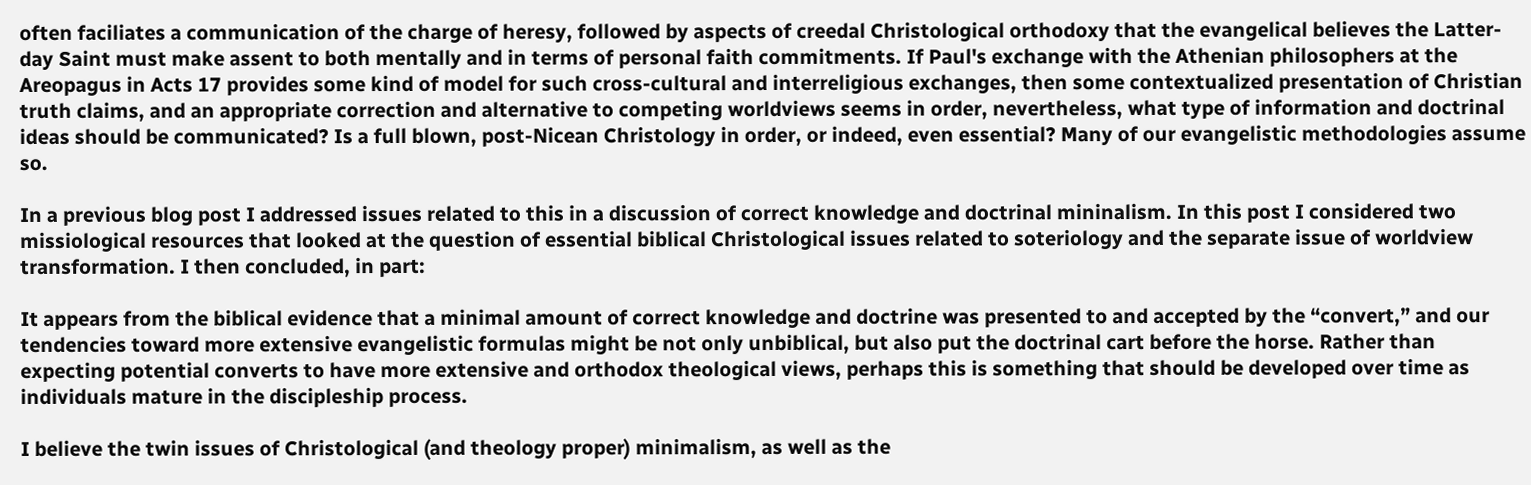often faciliates a communication of the charge of heresy, followed by aspects of creedal Christological orthodoxy that the evangelical believes the Latter-day Saint must make assent to both mentally and in terms of personal faith commitments. If Paul's exchange with the Athenian philosophers at the Areopagus in Acts 17 provides some kind of model for such cross-cultural and interreligious exchanges, then some contextualized presentation of Christian truth claims, and an appropriate correction and alternative to competing worldviews seems in order, nevertheless, what type of information and doctrinal ideas should be communicated? Is a full blown, post-Nicean Christology in order, or indeed, even essential? Many of our evangelistic methodologies assume so.

In a previous blog post I addressed issues related to this in a discussion of correct knowledge and doctrinal mininalism. In this post I considered two missiological resources that looked at the question of essential biblical Christological issues related to soteriology and the separate issue of worldview transformation. I then concluded, in part:

It appears from the biblical evidence that a minimal amount of correct knowledge and doctrine was presented to and accepted by the “convert,” and our tendencies toward more extensive evangelistic formulas might be not only unbiblical, but also put the doctrinal cart before the horse. Rather than expecting potential converts to have more extensive and orthodox theological views, perhaps this is something that should be developed over time as individuals mature in the discipleship process.

I believe the twin issues of Christological (and theology proper) minimalism, as well as the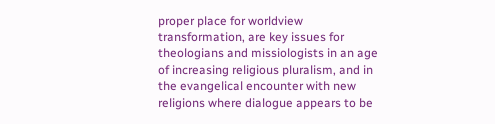proper place for worldview transformation, are key issues for theologians and missiologists in an age of increasing religious pluralism, and in the evangelical encounter with new religions where dialogue appears to be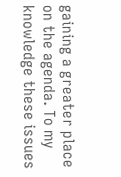gaining a greater place on the agenda. To my knowledge these issues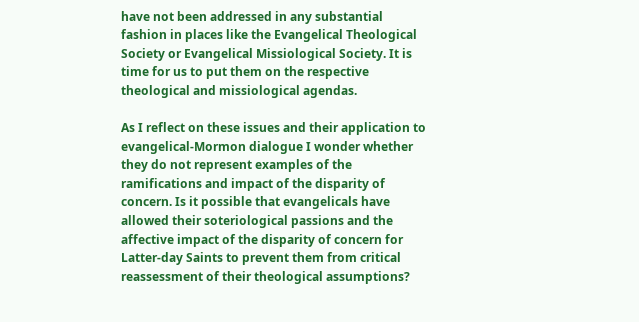have not been addressed in any substantial fashion in places like the Evangelical Theological Society or Evangelical Missiological Society. It is time for us to put them on the respective theological and missiological agendas.

As I reflect on these issues and their application to evangelical-Mormon dialogue I wonder whether they do not represent examples of the ramifications and impact of the disparity of concern. Is it possible that evangelicals have allowed their soteriological passions and the affective impact of the disparity of concern for Latter-day Saints to prevent them from critical reassessment of their theological assumptions?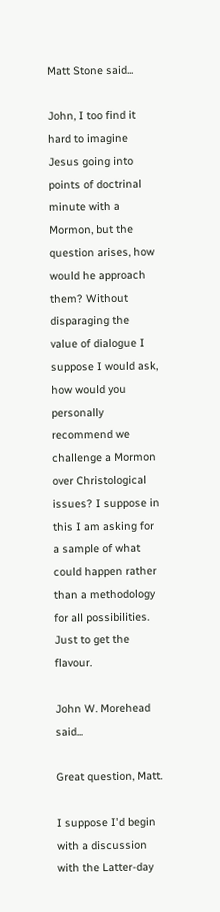Matt Stone said...

John, I too find it hard to imagine Jesus going into points of doctrinal minute with a Mormon, but the question arises, how would he approach them? Without disparaging the value of dialogue I suppose I would ask, how would you personally recommend we challenge a Mormon over Christological issues? I suppose in this I am asking for a sample of what could happen rather than a methodology for all possibilities. Just to get the flavour.

John W. Morehead said...

Great question, Matt.

I suppose I'd begin with a discussion with the Latter-day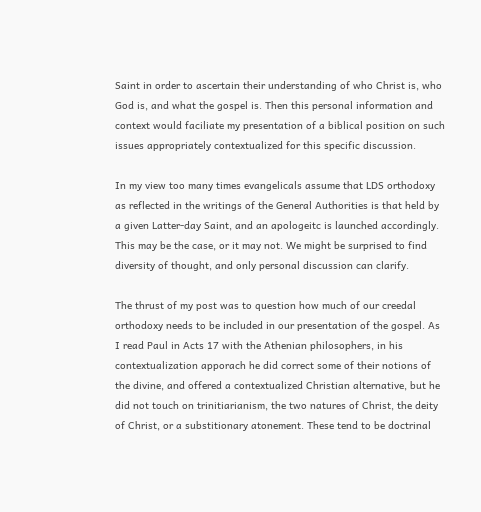Saint in order to ascertain their understanding of who Christ is, who God is, and what the gospel is. Then this personal information and context would faciliate my presentation of a biblical position on such issues appropriately contextualized for this specific discussion.

In my view too many times evangelicals assume that LDS orthodoxy as reflected in the writings of the General Authorities is that held by a given Latter-day Saint, and an apologeitc is launched accordingly. This may be the case, or it may not. We might be surprised to find diversity of thought, and only personal discussion can clarify.

The thrust of my post was to question how much of our creedal orthodoxy needs to be included in our presentation of the gospel. As I read Paul in Acts 17 with the Athenian philosophers, in his contextualization apporach he did correct some of their notions of the divine, and offered a contextualized Christian alternative, but he did not touch on trinitiarianism, the two natures of Christ, the deity of Christ, or a substitionary atonement. These tend to be doctrinal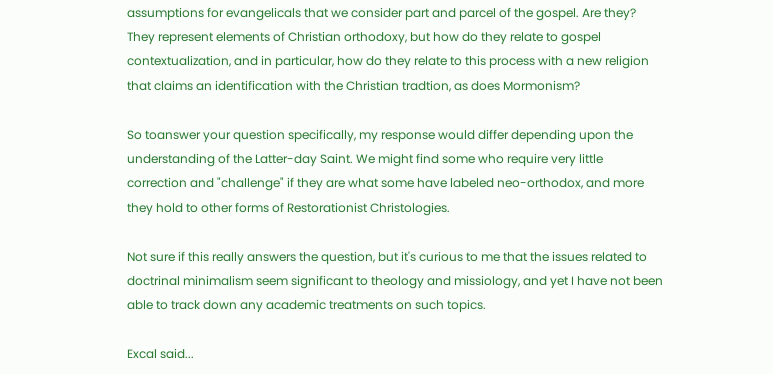assumptions for evangelicals that we consider part and parcel of the gospel. Are they? They represent elements of Christian orthodoxy, but how do they relate to gospel contextualization, and in particular, how do they relate to this process with a new religion that claims an identification with the Christian tradtion, as does Mormonism?

So toanswer your question specifically, my response would differ depending upon the understanding of the Latter-day Saint. We might find some who require very little correction and "challenge" if they are what some have labeled neo-orthodox, and more they hold to other forms of Restorationist Christologies.

Not sure if this really answers the question, but it's curious to me that the issues related to doctrinal minimalism seem significant to theology and missiology, and yet I have not been able to track down any academic treatments on such topics.

Excal said...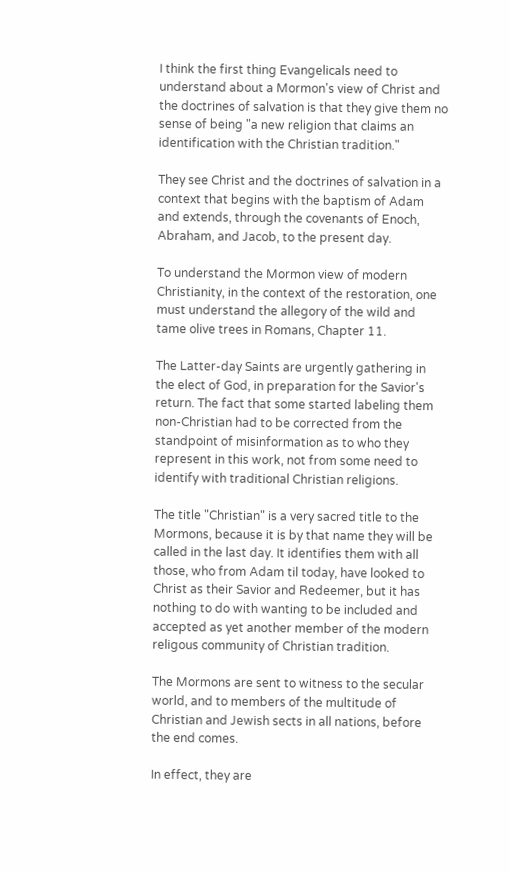I think the first thing Evangelicals need to understand about a Mormon's view of Christ and the doctrines of salvation is that they give them no sense of being "a new religion that claims an identification with the Christian tradition."

They see Christ and the doctrines of salvation in a context that begins with the baptism of Adam and extends, through the covenants of Enoch, Abraham, and Jacob, to the present day.

To understand the Mormon view of modern Christianity, in the context of the restoration, one must understand the allegory of the wild and tame olive trees in Romans, Chapter 11.

The Latter-day Saints are urgently gathering in the elect of God, in preparation for the Savior's return. The fact that some started labeling them non-Christian had to be corrected from the standpoint of misinformation as to who they represent in this work, not from some need to identify with traditional Christian religions.

The title "Christian" is a very sacred title to the Mormons, because it is by that name they will be called in the last day. It identifies them with all those, who from Adam til today, have looked to Christ as their Savior and Redeemer, but it has nothing to do with wanting to be included and accepted as yet another member of the modern religous community of Christian tradition.

The Mormons are sent to witness to the secular world, and to members of the multitude of Christian and Jewish sects in all nations, before the end comes.

In effect, they are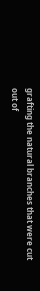grafting the natural branches that were cut out of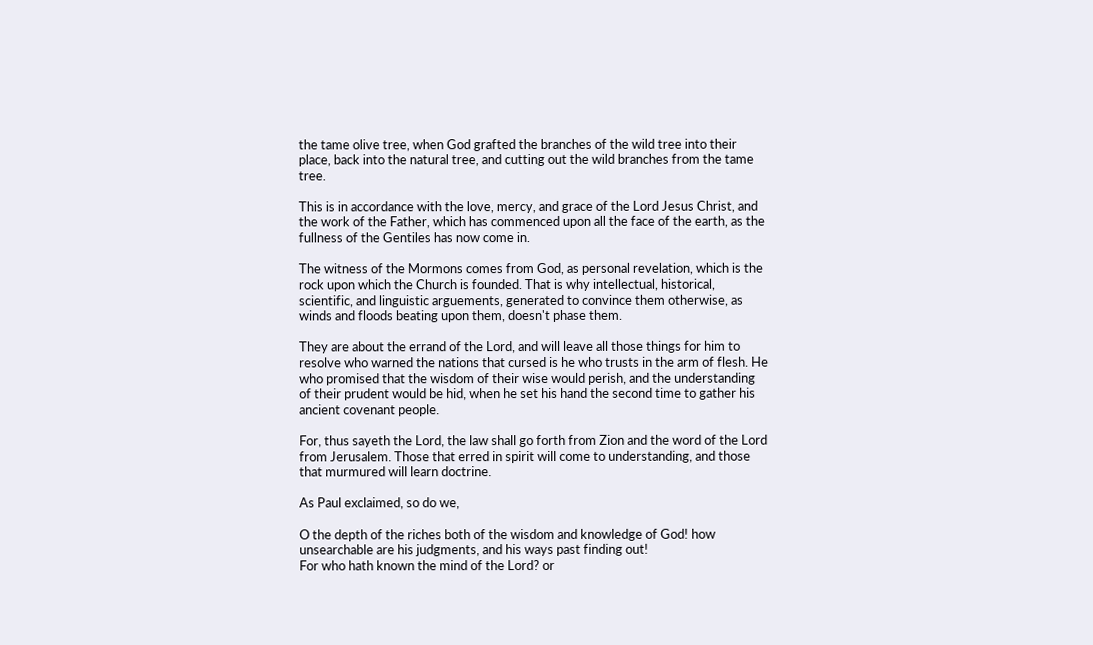the tame olive tree, when God grafted the branches of the wild tree into their place, back into the natural tree, and cutting out the wild branches from the tame tree.

This is in accordance with the love, mercy, and grace of the Lord Jesus Christ, and the work of the Father, which has commenced upon all the face of the earth, as the fullness of the Gentiles has now come in.

The witness of the Mormons comes from God, as personal revelation, which is the rock upon which the Church is founded. That is why intellectual, historical, scientific, and linguistic arguements, generated to convince them otherwise, as winds and floods beating upon them, doesn't phase them.

They are about the errand of the Lord, and will leave all those things for him to resolve who warned the nations that cursed is he who trusts in the arm of flesh. He who promised that the wisdom of their wise would perish, and the understanding of their prudent would be hid, when he set his hand the second time to gather his ancient covenant people.

For, thus sayeth the Lord, the law shall go forth from Zion and the word of the Lord from Jerusalem. Those that erred in spirit will come to understanding, and those that murmured will learn doctrine.

As Paul exclaimed, so do we,

O the depth of the riches both of the wisdom and knowledge of God! how unsearchable are his judgments, and his ways past finding out!
For who hath known the mind of the Lord? or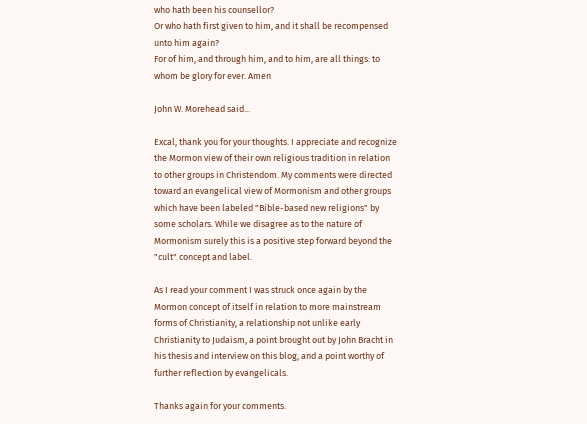who hath been his counsellor?
Or who hath first given to him, and it shall be recompensed unto him again?
For of him, and through him, and to him, are all things: to whom be glory for ever. Amen

John W. Morehead said...

Excal, thank you for your thoughts. I appreciate and recognize the Mormon view of their own religious tradition in relation to other groups in Christendom. My comments were directed toward an evangelical view of Mormonism and other groups which have been labeled "Bible-based new religions" by some scholars. While we disagree as to the nature of Mormonism surely this is a positive step forward beyond the "cult" concept and label.

As I read your comment I was struck once again by the Mormon concept of itself in relation to more mainstream forms of Christianity, a relationship not unlike early Christianity to Judaism, a point brought out by John Bracht in his thesis and interview on this blog, and a point worthy of further reflection by evangelicals.

Thanks again for your comments.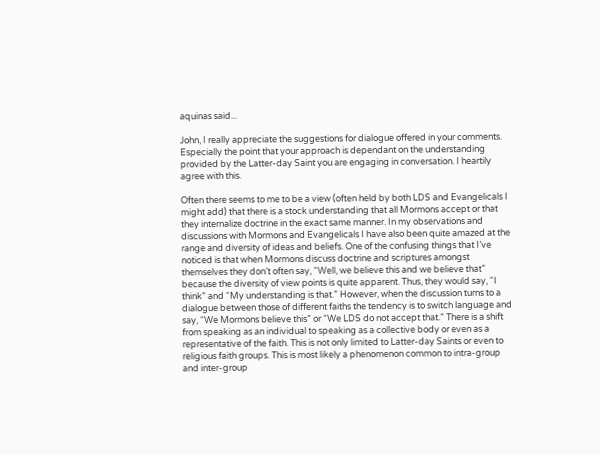aquinas said...

John, I really appreciate the suggestions for dialogue offered in your comments. Especially the point that your approach is dependant on the understanding provided by the Latter-day Saint you are engaging in conversation. I heartily agree with this.

Often there seems to me to be a view (often held by both LDS and Evangelicals I might add) that there is a stock understanding that all Mormons accept or that they internalize doctrine in the exact same manner. In my observations and discussions with Mormons and Evangelicals I have also been quite amazed at the range and diversity of ideas and beliefs. One of the confusing things that I’ve noticed is that when Mormons discuss doctrine and scriptures amongst themselves they don’t often say, “Well, we believe this and we believe that” because the diversity of view points is quite apparent. Thus, they would say, “I think” and “My understanding is that.” However, when the discussion turns to a dialogue between those of different faiths the tendency is to switch language and say, “We Mormons believe this” or “We LDS do not accept that.” There is a shift from speaking as an individual to speaking as a collective body or even as a representative of the faith. This is not only limited to Latter-day Saints or even to religious faith groups. This is most likely a phenomenon common to intra-group and inter-group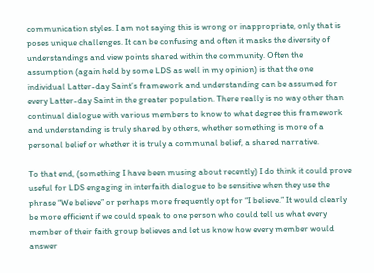communication styles. I am not saying this is wrong or inappropriate, only that is poses unique challenges. It can be confusing and often it masks the diversity of understandings and view points shared within the community. Often the assumption (again held by some LDS as well in my opinion) is that the one individual Latter-day Saint’s framework and understanding can be assumed for every Latter-day Saint in the greater population. There really is no way other than continual dialogue with various members to know to what degree this framework and understanding is truly shared by others, whether something is more of a personal belief or whether it is truly a communal belief, a shared narrative.

To that end, (something I have been musing about recently) I do think it could prove useful for LDS engaging in interfaith dialogue to be sensitive when they use the phrase “We believe” or perhaps more frequently opt for “I believe.” It would clearly be more efficient if we could speak to one person who could tell us what every member of their faith group believes and let us know how every member would answer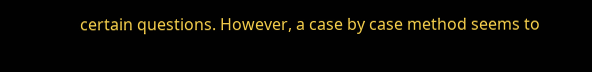certain questions. However, a case by case method seems to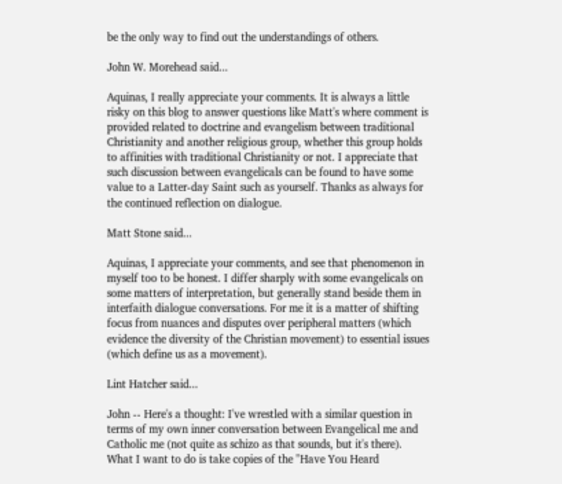be the only way to find out the understandings of others.

John W. Morehead said...

Aquinas, I really appreciate your comments. It is always a little risky on this blog to answer questions like Matt's where comment is provided related to doctrine and evangelism between traditional Christianity and another religious group, whether this group holds to affinities with traditional Christianity or not. I appreciate that such discussion between evangelicals can be found to have some value to a Latter-day Saint such as yourself. Thanks as always for the continued reflection on dialogue.

Matt Stone said...

Aquinas, I appreciate your comments, and see that phenomenon in myself too to be honest. I differ sharply with some evangelicals on some matters of interpretation, but generally stand beside them in interfaith dialogue conversations. For me it is a matter of shifting focus from nuances and disputes over peripheral matters (which evidence the diversity of the Christian movement) to essential issues (which define us as a movement).

Lint Hatcher said...

John -- Here's a thought: I've wrestled with a similar question in terms of my own inner conversation between Evangelical me and Catholic me (not quite as schizo as that sounds, but it's there). What I want to do is take copies of the "Have You Heard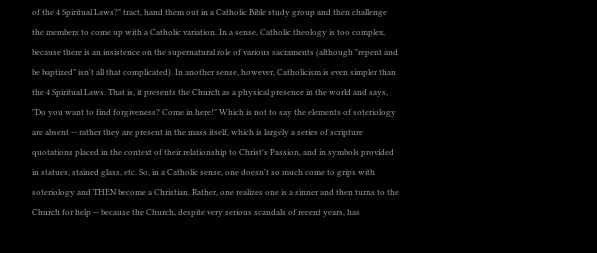of the 4 Spiritual Laws?" tract, hand them out in a Catholic Bible study group and then challenge the members to come up with a Catholic variation. In a sense, Catholic theology is too complex, because there is an insistence on the supernatural role of various sacraments (although "repent and be baptized" isn't all that complicated). In another sense, however, Catholicism is even simpler than the 4 Spiritual Laws. That is, it presents the Church as a physical presence in the world and says, "Do you want to find forgiveness? Come in here!" Which is not to say the elements of soteriology are absent -- rather they are present in the mass itself, which is largely a series of scripture quotations placed in the context of their relationship to Christ's Passion, and in symbols provided in statues, stained glass, etc. So, in a Catholic sense, one doesn't so much come to grips with soteriology and THEN become a Christian. Rather, one realizes one is a sinner and then turns to the Church for help -- because the Church, despite very serious scandals of recent years, has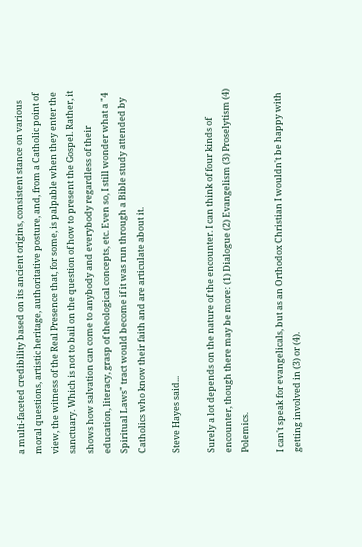a multi-faceted credibility based on its ancient origins, consistent stance on various moral questions, artistic heritage, authoritative posture, and, from a Catholic point of view, the witness of the Real Presence that, for some, is palpable when they enter the sanctuary. Which is not to bail on the question of how to present the Gospel. Rather, it shows how salvation can come to anybody and everybody regardless of their education, literacy, grasp of theological concepts, etc. Even so, I still wonder what a "4 Spiritual Laws" tract would become if it was run through a Bible study attended by Catholics who know their faith and are articulate about it.

Steve Hayes said...

Surely a lot depends on the nature of the encounter. I can think of four kinds of encounter, though there may be more: (1) Dialogue (2) Evangelism (3) Proselytism (4) Polemics.

I can't speak for evangelicals, but as an Orthodox Christian I wouldn't be happy with getting involved in (3) or (4).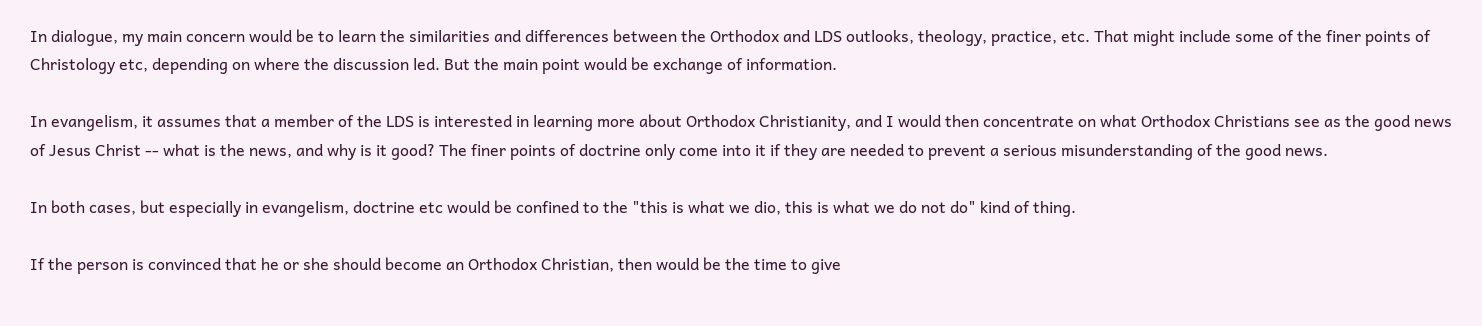In dialogue, my main concern would be to learn the similarities and differences between the Orthodox and LDS outlooks, theology, practice, etc. That might include some of the finer points of Christology etc, depending on where the discussion led. But the main point would be exchange of information.

In evangelism, it assumes that a member of the LDS is interested in learning more about Orthodox Christianity, and I would then concentrate on what Orthodox Christians see as the good news of Jesus Christ -- what is the news, and why is it good? The finer points of doctrine only come into it if they are needed to prevent a serious misunderstanding of the good news.

In both cases, but especially in evangelism, doctrine etc would be confined to the "this is what we dio, this is what we do not do" kind of thing.

If the person is convinced that he or she should become an Orthodox Christian, then would be the time to give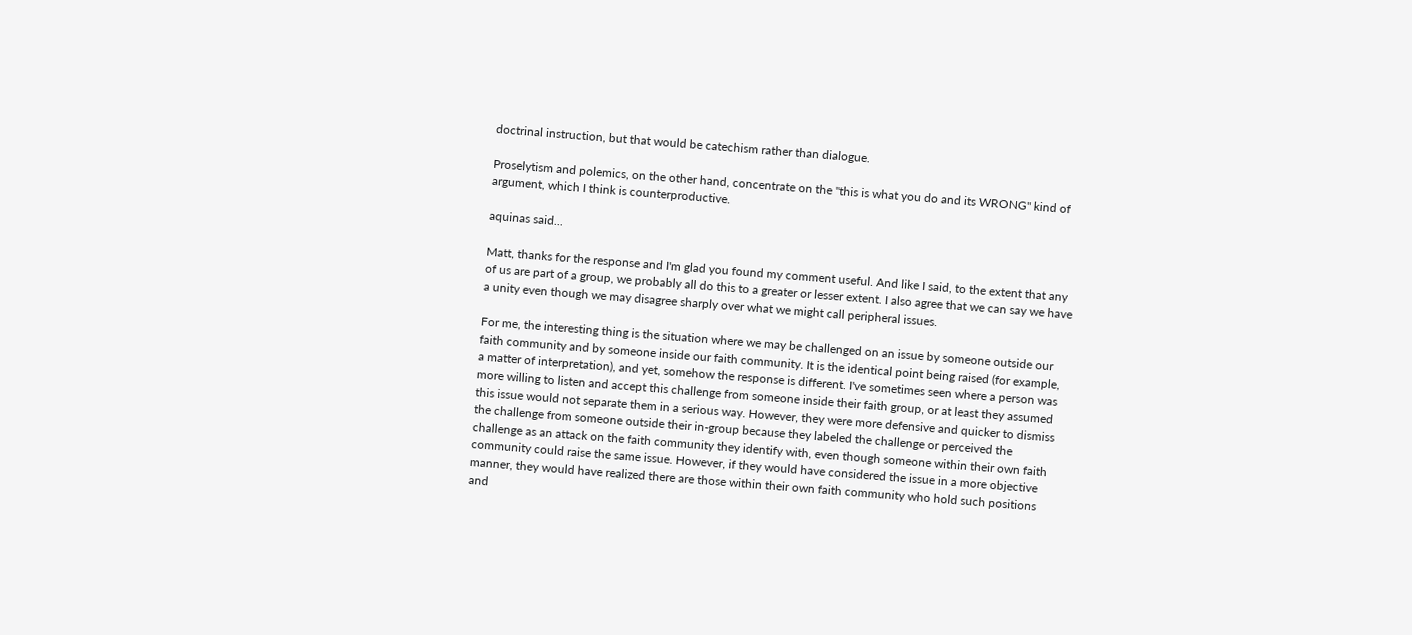doctrinal instruction, but that would be catechism rather than dialogue.

Proselytism and polemics, on the other hand, concentrate on the "this is what you do and its WRONG" kind of argument, which I think is counterproductive.

aquinas said...

Matt, thanks for the response and I'm glad you found my comment useful. And like I said, to the extent that any of us are part of a group, we probably all do this to a greater or lesser extent. I also agree that we can say we have a unity even though we may disagree sharply over what we might call peripheral issues.

For me, the interesting thing is the situation where we may be challenged on an issue by someone outside our faith community and by someone inside our faith community. It is the identical point being raised (for example, a matter of interpretation), and yet, somehow the response is different. I've sometimes seen where a person was more willing to listen and accept this challenge from someone inside their faith group, or at least they assumed this issue would not separate them in a serious way. However, they were more defensive and quicker to dismiss the challenge from someone outside their in-group because they labeled the challenge or perceived the challenge as an attack on the faith community they identify with, even though someone within their own faith community could raise the same issue. However, if they would have considered the issue in a more objective manner, they would have realized there are those within their own faith community who hold such positions and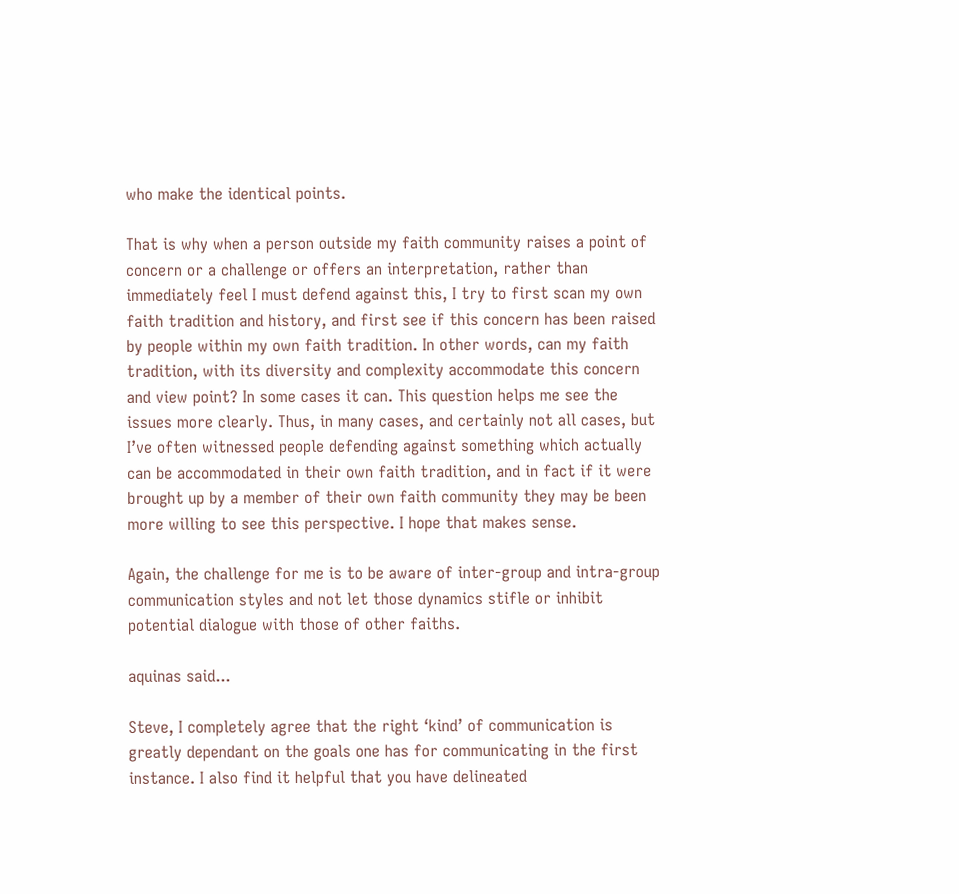who make the identical points.

That is why when a person outside my faith community raises a point of concern or a challenge or offers an interpretation, rather than immediately feel I must defend against this, I try to first scan my own faith tradition and history, and first see if this concern has been raised by people within my own faith tradition. In other words, can my faith tradition, with its diversity and complexity accommodate this concern and view point? In some cases it can. This question helps me see the issues more clearly. Thus, in many cases, and certainly not all cases, but I’ve often witnessed people defending against something which actually can be accommodated in their own faith tradition, and in fact if it were brought up by a member of their own faith community they may be been more willing to see this perspective. I hope that makes sense.

Again, the challenge for me is to be aware of inter-group and intra-group communication styles and not let those dynamics stifle or inhibit potential dialogue with those of other faiths.

aquinas said...

Steve, I completely agree that the right ‘kind’ of communication is greatly dependant on the goals one has for communicating in the first instance. I also find it helpful that you have delineated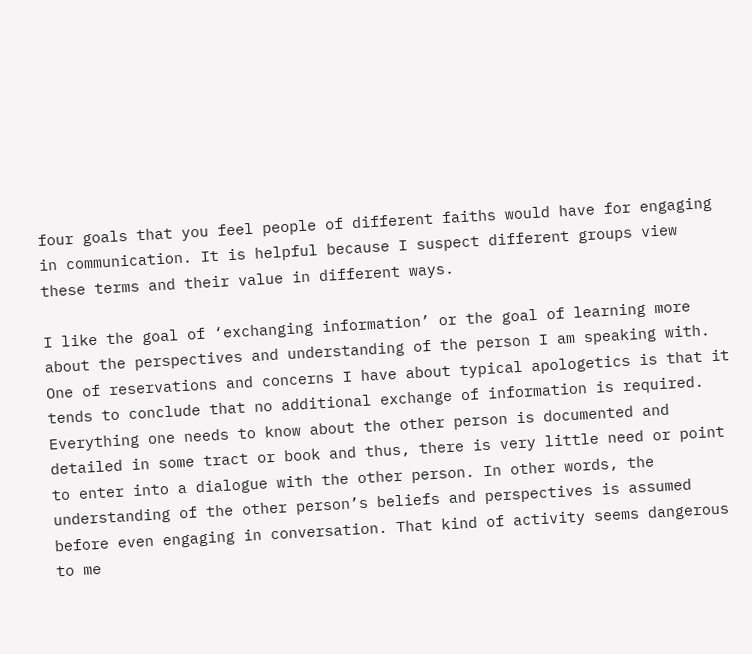four goals that you feel people of different faiths would have for engaging in communication. It is helpful because I suspect different groups view these terms and their value in different ways.

I like the goal of ‘exchanging information’ or the goal of learning more about the perspectives and understanding of the person I am speaking with. One of reservations and concerns I have about typical apologetics is that it tends to conclude that no additional exchange of information is required. Everything one needs to know about the other person is documented and detailed in some tract or book and thus, there is very little need or point to enter into a dialogue with the other person. In other words, the understanding of the other person’s beliefs and perspectives is assumed before even engaging in conversation. That kind of activity seems dangerous to me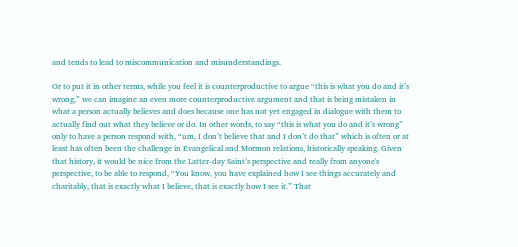and tends to lead to miscommunication and misunderstandings.

Or to put it in other terms, while you feel it is counterproductive to argue “this is what you do and it’s wrong,” we can imagine an even more counterproductive argument and that is being mistaken in what a person actually believes and does because one has not yet engaged in dialogue with them to actually find out what they believe or do. In other words, to say “this is what you do and it’s wrong” only to have a person respond with, “um, I don’t believe that and I don’t do that” which is often or at least has often been the challenge in Evangelical and Mormon relations, historically speaking. Given that history, it would be nice from the Latter-day Saint’s perspective and really from anyone's perspective, to be able to respond, “You know, you have explained how I see things accurately and charitably, that is exactly what I believe, that is exactly how I see it.” That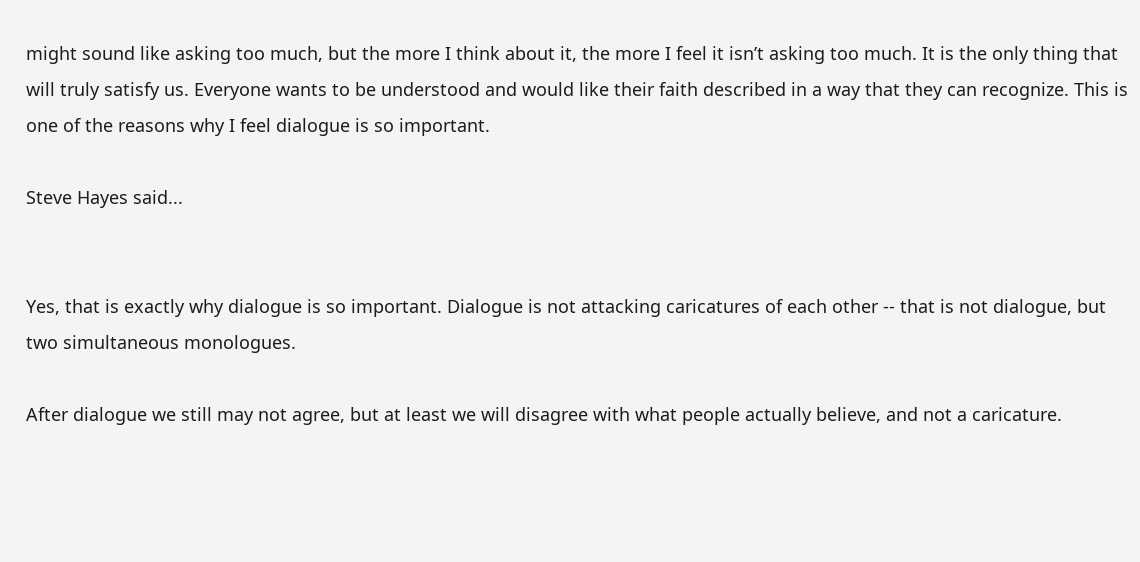might sound like asking too much, but the more I think about it, the more I feel it isn’t asking too much. It is the only thing that will truly satisfy us. Everyone wants to be understood and would like their faith described in a way that they can recognize. This is one of the reasons why I feel dialogue is so important.

Steve Hayes said...


Yes, that is exactly why dialogue is so important. Dialogue is not attacking caricatures of each other -- that is not dialogue, but two simultaneous monologues.

After dialogue we still may not agree, but at least we will disagree with what people actually believe, and not a caricature.